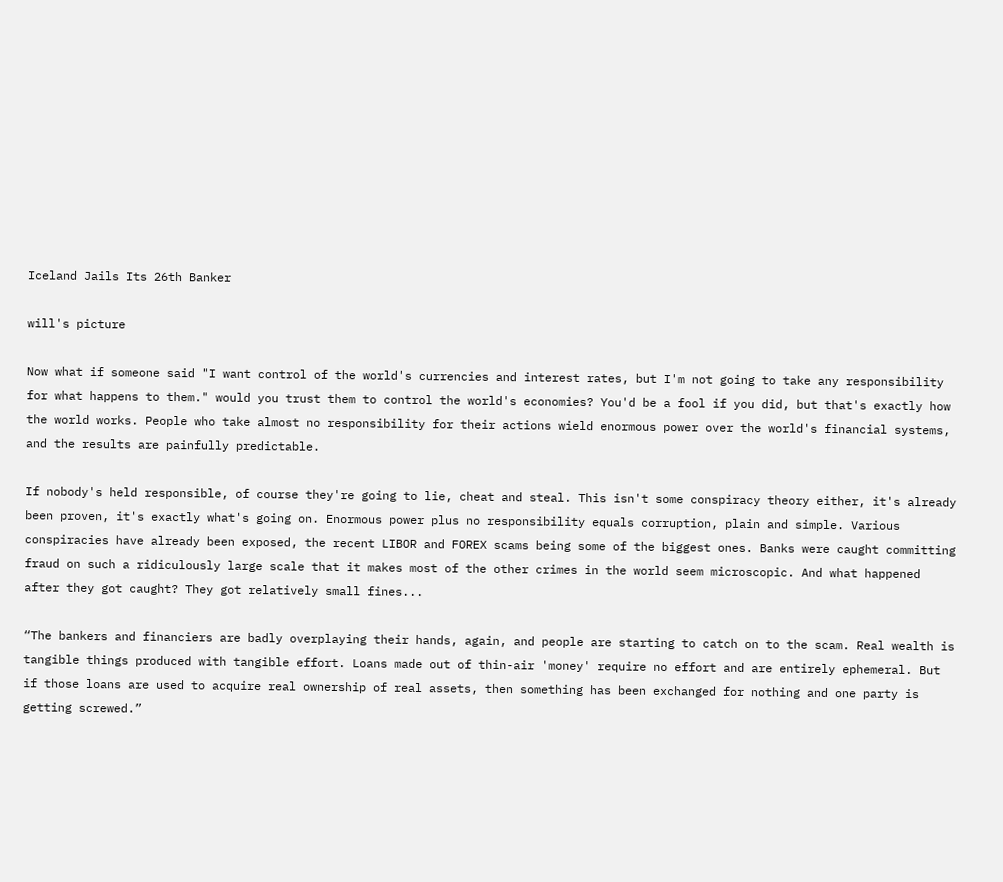Iceland Jails Its 26th Banker

will's picture

Now what if someone said "I want control of the world's currencies and interest rates, but I'm not going to take any responsibility for what happens to them." would you trust them to control the world's economies? You'd be a fool if you did, but that's exactly how the world works. People who take almost no responsibility for their actions wield enormous power over the world's financial systems, and the results are painfully predictable.

If nobody's held responsible, of course they're going to lie, cheat and steal. This isn't some conspiracy theory either, it's already been proven, it's exactly what's going on. Enormous power plus no responsibility equals corruption, plain and simple. Various conspiracies have already been exposed, the recent LIBOR and FOREX scams being some of the biggest ones. Banks were caught committing fraud on such a ridiculously large scale that it makes most of the other crimes in the world seem microscopic. And what happened after they got caught? They got relatively small fines...

“The bankers and financiers are badly overplaying their hands, again, and people are starting to catch on to the scam. Real wealth is tangible things produced with tangible effort. Loans made out of thin-air 'money' require no effort and are entirely ephemeral. But if those loans are used to acquire real ownership of real assets, then something has been exchanged for nothing and one party is getting screwed.”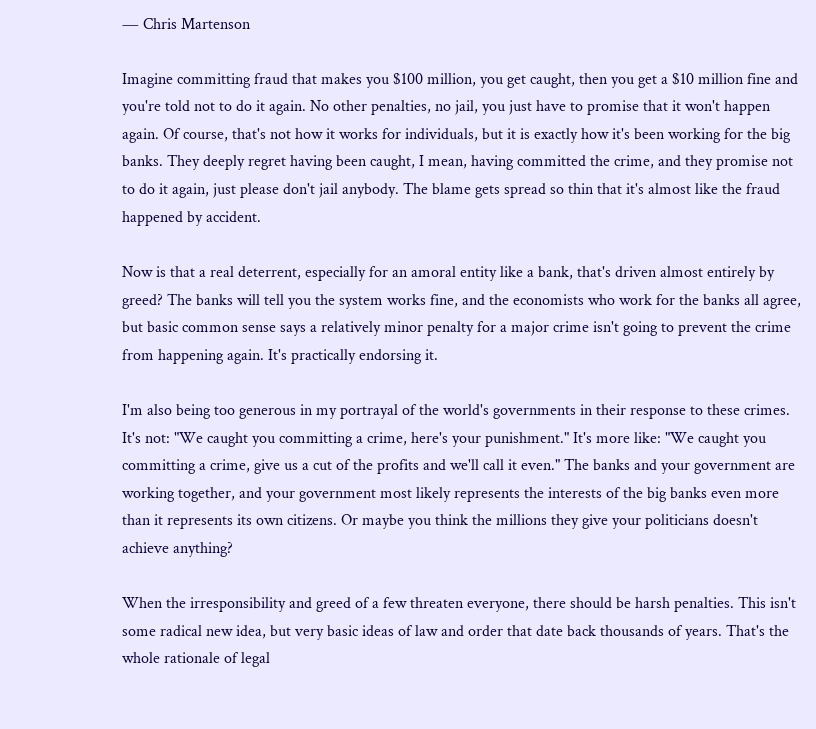― Chris Martenson

Imagine committing fraud that makes you $100 million, you get caught, then you get a $10 million fine and you're told not to do it again. No other penalties, no jail, you just have to promise that it won't happen again. Of course, that's not how it works for individuals, but it is exactly how it's been working for the big banks. They deeply regret having been caught, I mean, having committed the crime, and they promise not to do it again, just please don't jail anybody. The blame gets spread so thin that it's almost like the fraud happened by accident.

Now is that a real deterrent, especially for an amoral entity like a bank, that's driven almost entirely by greed? The banks will tell you the system works fine, and the economists who work for the banks all agree, but basic common sense says a relatively minor penalty for a major crime isn't going to prevent the crime from happening again. It's practically endorsing it.

I'm also being too generous in my portrayal of the world's governments in their response to these crimes. It's not: "We caught you committing a crime, here's your punishment." It's more like: "We caught you committing a crime, give us a cut of the profits and we'll call it even." The banks and your government are working together, and your government most likely represents the interests of the big banks even more than it represents its own citizens. Or maybe you think the millions they give your politicians doesn't achieve anything?

When the irresponsibility and greed of a few threaten everyone, there should be harsh penalties. This isn't some radical new idea, but very basic ideas of law and order that date back thousands of years. That's the whole rationale of legal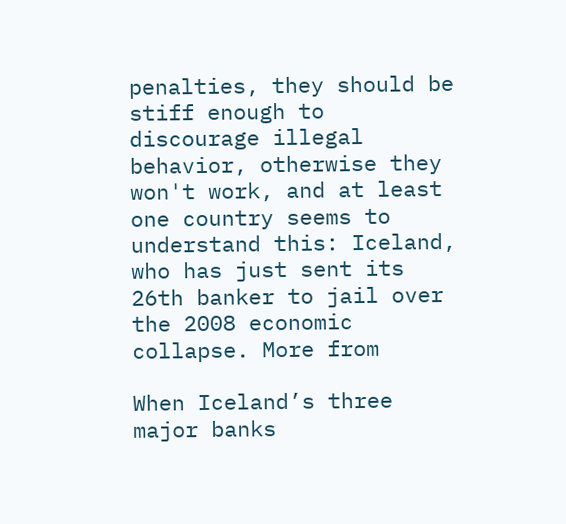penalties, they should be stiff enough to discourage illegal behavior, otherwise they won't work, and at least one country seems to understand this: Iceland, who has just sent its 26th banker to jail over the 2008 economic collapse. More from

When Iceland’s three major banks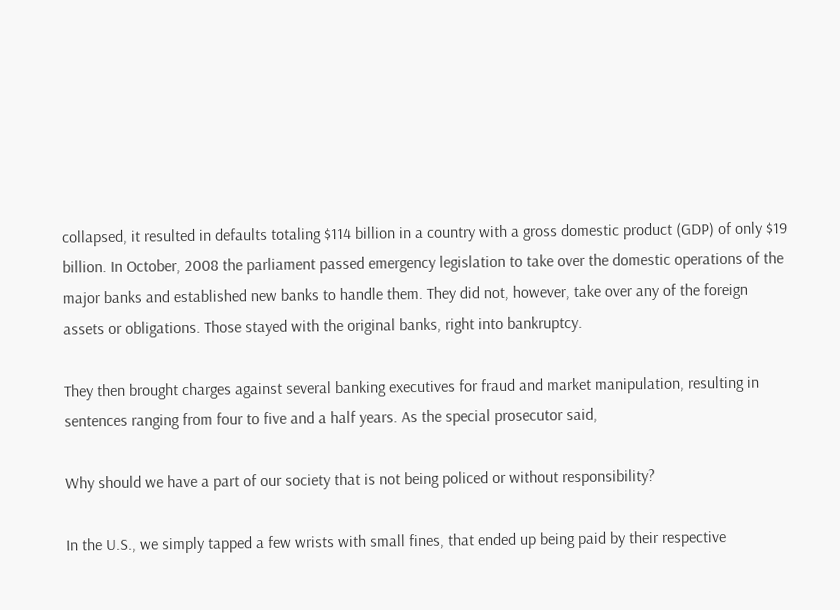collapsed, it resulted in defaults totaling $114 billion in a country with a gross domestic product (GDP) of only $19 billion. In October, 2008 the parliament passed emergency legislation to take over the domestic operations of the major banks and established new banks to handle them. They did not, however, take over any of the foreign assets or obligations. Those stayed with the original banks, right into bankruptcy.

They then brought charges against several banking executives for fraud and market manipulation, resulting in sentences ranging from four to five and a half years. As the special prosecutor said,

Why should we have a part of our society that is not being policed or without responsibility?

In the U.S., we simply tapped a few wrists with small fines, that ended up being paid by their respective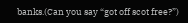banks.(Can you say “got off scot free?”)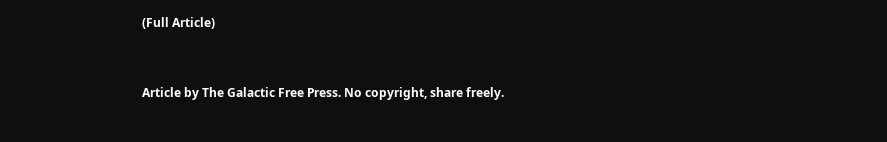(Full Article)


Article by The Galactic Free Press. No copyright, share freely.